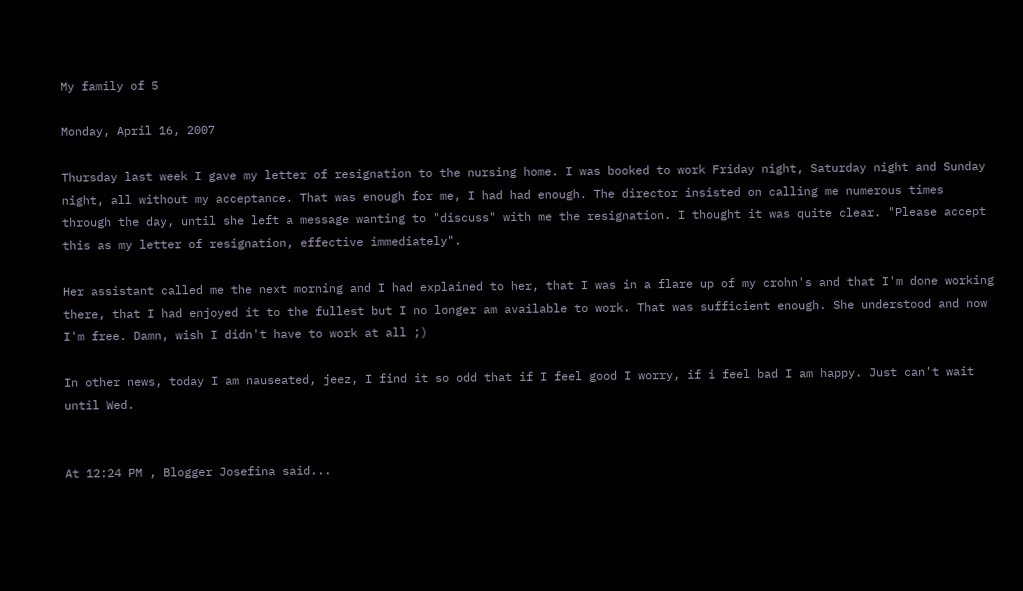My family of 5

Monday, April 16, 2007

Thursday last week I gave my letter of resignation to the nursing home. I was booked to work Friday night, Saturday night and Sunday night, all without my acceptance. That was enough for me, I had had enough. The director insisted on calling me numerous times through the day, until she left a message wanting to "discuss" with me the resignation. I thought it was quite clear. "Please accept this as my letter of resignation, effective immediately".

Her assistant called me the next morning and I had explained to her, that I was in a flare up of my crohn's and that I'm done working there, that I had enjoyed it to the fullest but I no longer am available to work. That was sufficient enough. She understood and now I'm free. Damn, wish I didn't have to work at all ;)

In other news, today I am nauseated, jeez, I find it so odd that if I feel good I worry, if i feel bad I am happy. Just can't wait until Wed.


At 12:24 PM , Blogger Josefina said...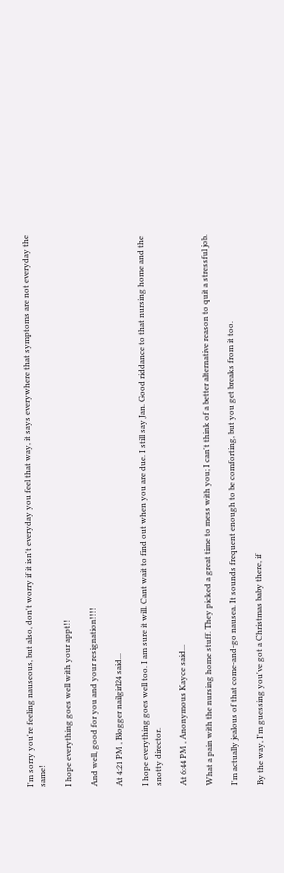I'm sorry you're feeling nauseous, but also, don't worry if it isn't everyday you feel that way, it says everywhere that symptoms are not everyday the same!

I hope everything goes well with your appt!!

And well, good for you and your resignation!!!!

At 4:21 PM , Blogger nailgirl24 said...

I hope everything goes well too. I am sure it will. Cant wait to find out when you are due. I still say Jan. Good riddance to that nursing home and the snotty director.

At 6:44 PM , Anonymous Kayce said...

What a pain with the nursing home stuff. They picked a great time to mess with you; I can't think of a better alternative reason to quit a stressful job.

I'm actually jealous of that come-and-go nausea. It sounds frequent enough to be comforting, but you get breaks from it too.

By the way, I'm guessing you've got a Christmas baby there, if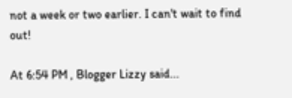not a week or two earlier. I can't wait to find out!

At 6:54 PM , Blogger Lizzy said...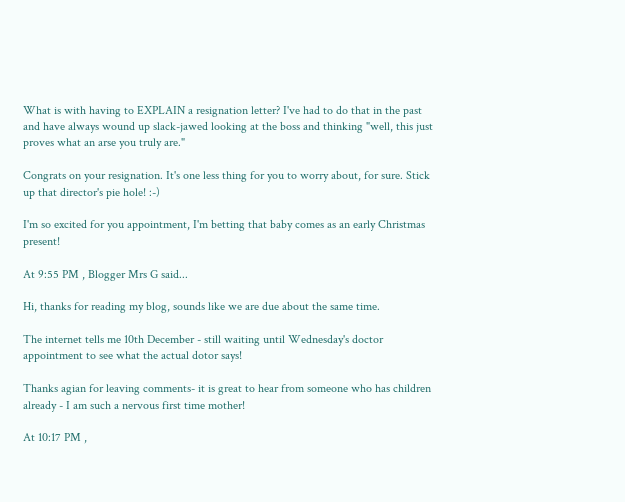What is with having to EXPLAIN a resignation letter? I've had to do that in the past and have always wound up slack-jawed looking at the boss and thinking "well, this just proves what an arse you truly are."

Congrats on your resignation. It's one less thing for you to worry about, for sure. Stick up that director's pie hole! :-)

I'm so excited for you appointment, I'm betting that baby comes as an early Christmas present!

At 9:55 PM , Blogger Mrs G said...

Hi, thanks for reading my blog, sounds like we are due about the same time.

The internet tells me 10th December - still waiting until Wednesday's doctor appointment to see what the actual dotor says!

Thanks agian for leaving comments- it is great to hear from someone who has children already - I am such a nervous first time mother!

At 10:17 PM ,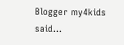Blogger my4kids said...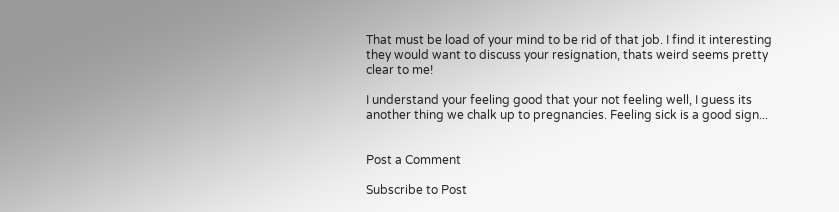That must be load of your mind to be rid of that job. I find it interesting they would want to discuss your resignation, thats weird seems pretty clear to me!

I understand your feeling good that your not feeling well, I guess its another thing we chalk up to pregnancies. Feeling sick is a good sign...


Post a Comment

Subscribe to Post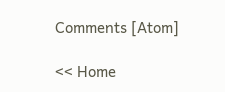Comments [Atom]

<< Home